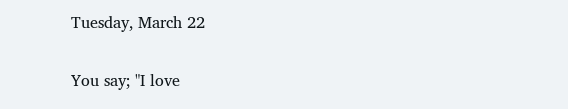Tuesday, March 22

You say; "I love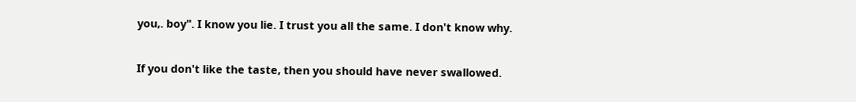you,. boy". I know you lie. I trust you all the same. I don't know why.

If you don't like the taste, then you should have never swallowed.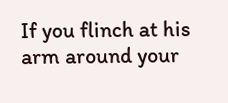If you flinch at his arm around your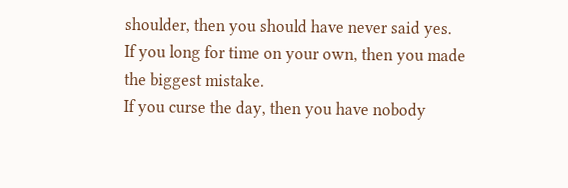shoulder, then you should have never said yes.
If you long for time on your own, then you made the biggest mistake.
If you curse the day, then you have nobody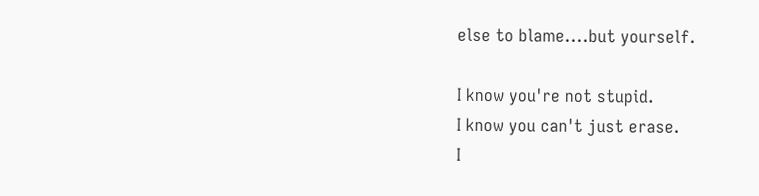else to blame....but yourself.

I know you're not stupid.
I know you can't just erase.
I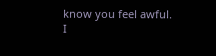know you feel awful.
I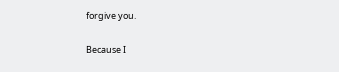forgive you.

Because I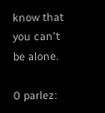know that you can't be alone.

0 parlez: